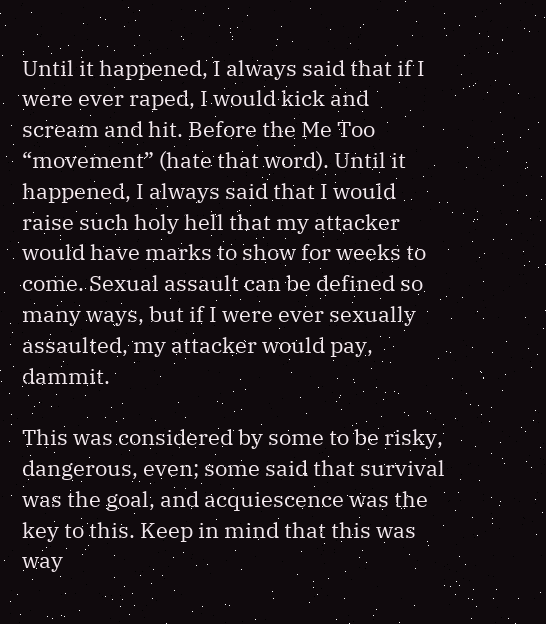Until it happened, I always said that if I were ever raped, I would kick and scream and hit. Before the Me Too “movement” (hate that word). Until it happened, I always said that I would raise such holy hell that my attacker would have marks to show for weeks to come. Sexual assault can be defined so many ways, but if I were ever sexually assaulted, my attacker would pay, dammit.

This was considered by some to be risky, dangerous, even; some said that survival was the goal, and acquiescence was the key to this. Keep in mind that this was way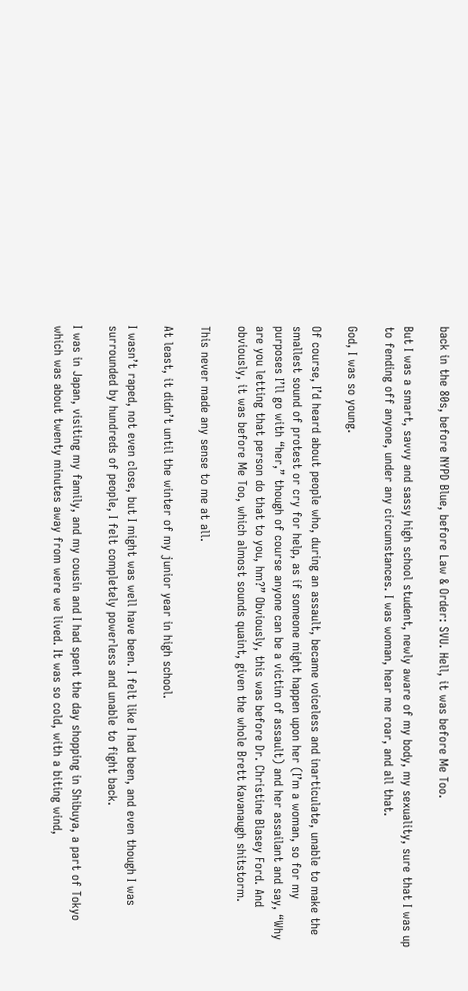back in the 80s, before NYPD Blue, before Law & Order: SVU. Hell, it was before Me Too.

But I was a smart, savvy and sassy high school student, newly aware of my body, my sexuality, sure that I was up to fending off anyone, under any circumstances. I was woman, hear me roar, and all that.

God, I was so young.

Of course, I’d heard about people who, during an assault, became voiceless and inarticulate, unable to make the smallest sound of protest or cry for help, as if someone might happen upon her (I’m a woman, so for my purposes I’ll go with “her,” though of course anyone can be a victim of assault) and her assailant and say, “Why are you letting that person do that to you, hm?” Obviously, this was before Dr. Christine Blasey Ford. And obviously, it was before Me Too, which almost sounds quaint, given the whole Brett Kavanaugh shitstorm.

This never made any sense to me at all.

At least, it didn’t until the winter of my junior year in high school.

I wasn’t raped, not even close, but I might was well have been. I felt like I had been, and even though I was surrounded by hundreds of people, I felt completely powerless and unable to fight back.

I was in Japan, visiting my family, and my cousin and I had spent the day shopping in Shibuya, a part of Tokyo which was about twenty minutes away from were we lived. It was so cold, with a biting wind,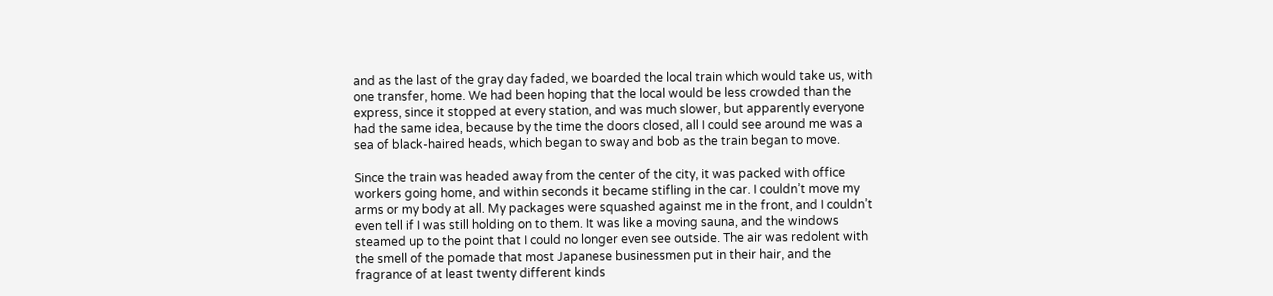and as the last of the gray day faded, we boarded the local train which would take us, with one transfer, home. We had been hoping that the local would be less crowded than the express, since it stopped at every station, and was much slower, but apparently everyone had the same idea, because by the time the doors closed, all I could see around me was a sea of black-haired heads, which began to sway and bob as the train began to move.

Since the train was headed away from the center of the city, it was packed with office workers going home, and within seconds it became stifling in the car. I couldn’t move my arms or my body at all. My packages were squashed against me in the front, and I couldn’t even tell if I was still holding on to them. It was like a moving sauna, and the windows steamed up to the point that I could no longer even see outside. The air was redolent with the smell of the pomade that most Japanese businessmen put in their hair, and the fragrance of at least twenty different kinds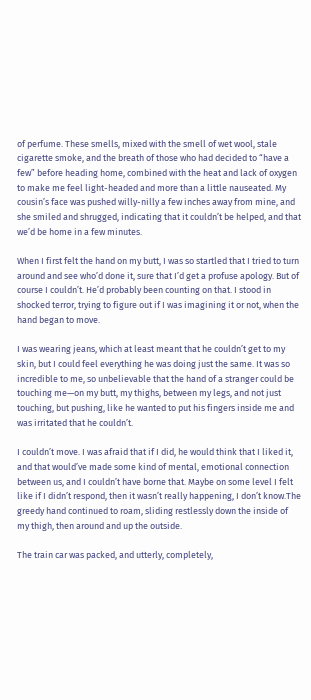of perfume. These smells, mixed with the smell of wet wool, stale cigarette smoke, and the breath of those who had decided to “have a few” before heading home, combined with the heat and lack of oxygen to make me feel light-headed and more than a little nauseated. My cousin’s face was pushed willy-nilly a few inches away from mine, and she smiled and shrugged, indicating that it couldn’t be helped, and that we’d be home in a few minutes.

When I first felt the hand on my butt, I was so startled that I tried to turn around and see who’d done it, sure that I’d get a profuse apology. But of course I couldn’t. He’d probably been counting on that. I stood in shocked terror, trying to figure out if I was imagining it or not, when the hand began to move.

I was wearing jeans, which at least meant that he couldn’t get to my skin, but I could feel everything he was doing just the same. It was so incredible to me, so unbelievable that the hand of a stranger could be touching me—on my butt, my thighs, between my legs, and not just touching, but pushing, like he wanted to put his fingers inside me and was irritated that he couldn’t.

I couldn’t move. I was afraid that if I did, he would think that I liked it, and that would’ve made some kind of mental, emotional connection between us, and I couldn’t have borne that. Maybe on some level I felt like if I didn’t respond, then it wasn’t really happening, I don’t know.The greedy hand continued to roam, sliding restlessly down the inside of my thigh, then around and up the outside.

The train car was packed, and utterly, completely,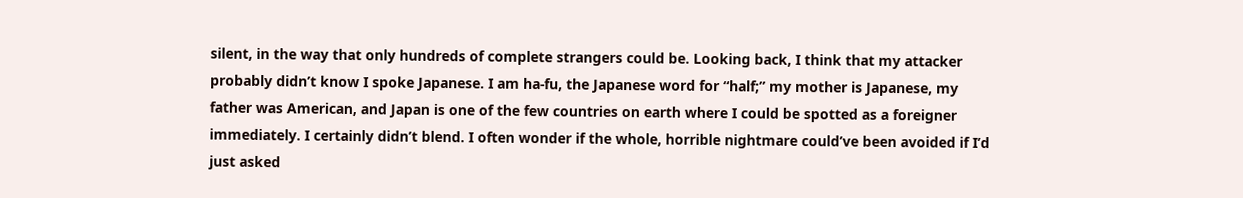silent, in the way that only hundreds of complete strangers could be. Looking back, I think that my attacker probably didn’t know I spoke Japanese. I am ha-fu, the Japanese word for “half;” my mother is Japanese, my father was American, and Japan is one of the few countries on earth where I could be spotted as a foreigner immediately. I certainly didn’t blend. I often wonder if the whole, horrible nightmare could’ve been avoided if I’d just asked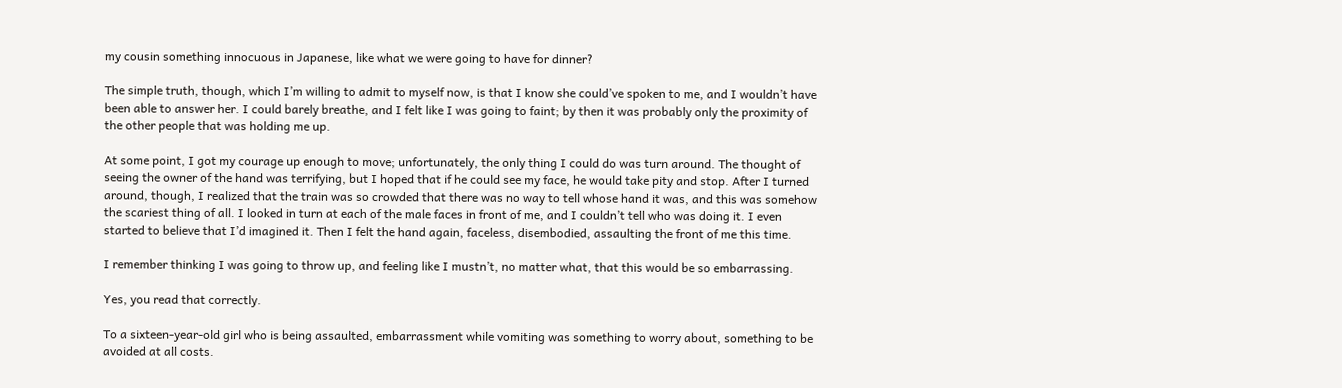my cousin something innocuous in Japanese, like what we were going to have for dinner?

The simple truth, though, which I’m willing to admit to myself now, is that I know she could’ve spoken to me, and I wouldn’t have been able to answer her. I could barely breathe, and I felt like I was going to faint; by then it was probably only the proximity of the other people that was holding me up.

At some point, I got my courage up enough to move; unfortunately, the only thing I could do was turn around. The thought of seeing the owner of the hand was terrifying, but I hoped that if he could see my face, he would take pity and stop. After I turned around, though, I realized that the train was so crowded that there was no way to tell whose hand it was, and this was somehow the scariest thing of all. I looked in turn at each of the male faces in front of me, and I couldn’t tell who was doing it. I even started to believe that I’d imagined it. Then I felt the hand again, faceless, disembodied, assaulting the front of me this time.

I remember thinking I was going to throw up, and feeling like I mustn’t, no matter what, that this would be so embarrassing.

Yes, you read that correctly.

To a sixteen-year-old girl who is being assaulted, embarrassment while vomiting was something to worry about, something to be avoided at all costs.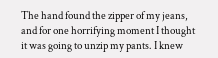The hand found the zipper of my jeans, and for one horrifying moment I thought it was going to unzip my pants. I knew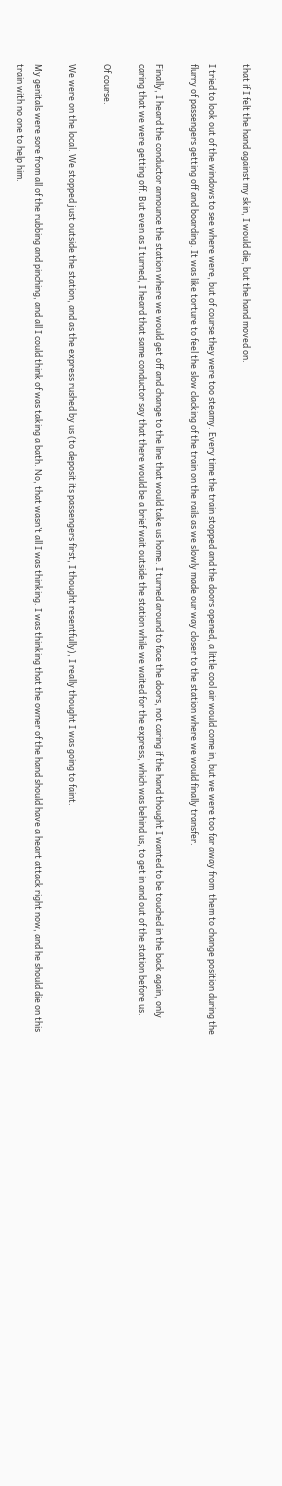that if I felt the hand against my skin, I would die, but the hand moved on.

I tried to look out of the windows to see where were, but of course they were too steamy. Every time the train stopped and the doors opened, a little cool air would come in, but we were too far away from  them to change position during the flurry of passengers getting off and boarding. It was like torture to feel the slow clacking of the train on the rails as we slowly made our way closer to the station where we would finally transfer.

Finally, I heard the conductor announce the station where we would get off and change to the line that would take us home. I turned around to face the doors, not caring if the hand thought I wanted to be touched in the back again, only caring that we were getting off. But even as I turned, I heard that same conductor say that there would be a brief wait outside the station while we waited for the express, which was behind us, to get in and out of the station before us.

Of course.

We were on the local. We stopped just outside the station, and as the express rushed by us (to deposit its passengers first, I thought resentfully), I really thought I was going to faint.

My genitals were sore from all of the rubbing and pinching, and all I could think of was taking a bath. No, that wasn’t all I was thinking. I was thinking that the owner of the hand should have a heart attack right now, and he should die on this train with no one to help him.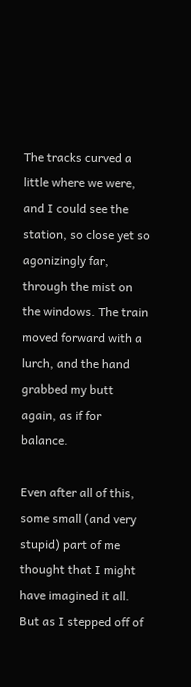The tracks curved a little where we were, and I could see the station, so close yet so agonizingly far, through the mist on the windows. The train moved forward with a lurch, and the hand grabbed my butt again, as if for balance.

Even after all of this, some small (and very stupid) part of me thought that I might have imagined it all. But as I stepped off of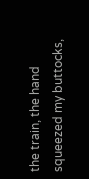the train, the hand squeezed my buttocks,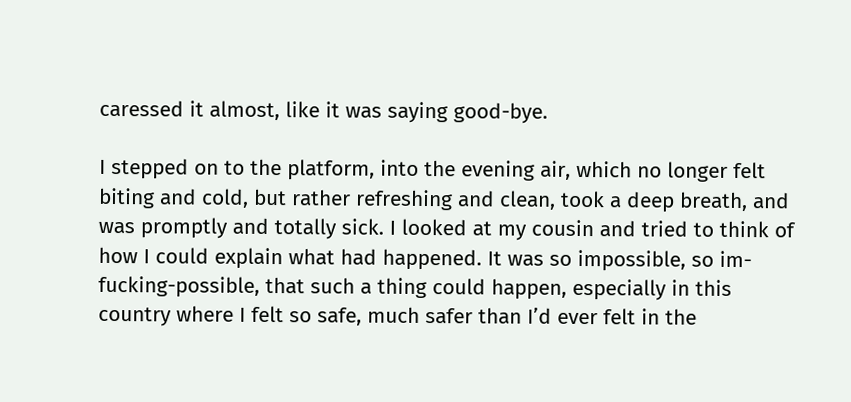caressed it almost, like it was saying good-bye.

I stepped on to the platform, into the evening air, which no longer felt biting and cold, but rather refreshing and clean, took a deep breath, and was promptly and totally sick. I looked at my cousin and tried to think of how I could explain what had happened. It was so impossible, so im-fucking-possible, that such a thing could happen, especially in this country where I felt so safe, much safer than I’d ever felt in the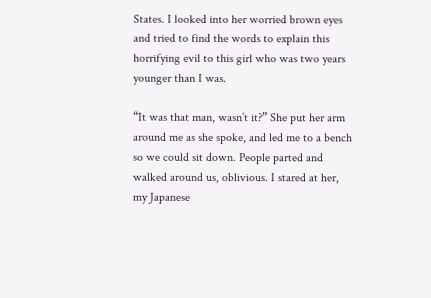States. I looked into her worried brown eyes and tried to find the words to explain this horrifying evil to this girl who was two years younger than I was.

“It was that man, wasn’t it?” She put her arm around me as she spoke, and led me to a bench so we could sit down. People parted and walked around us, oblivious. I stared at her, my Japanese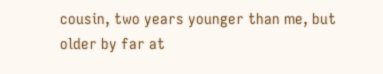cousin, two years younger than me, but older by far at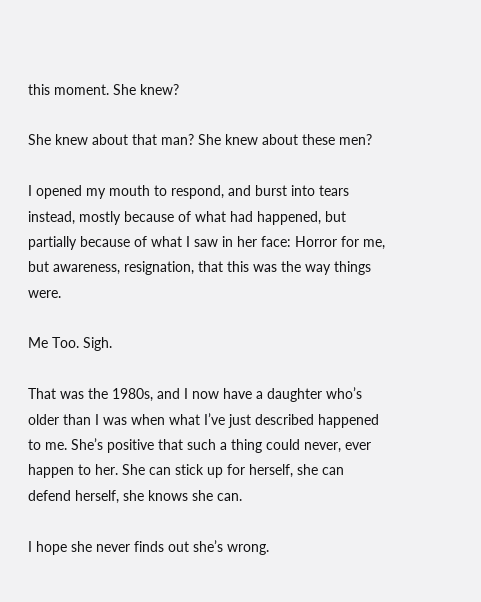this moment. She knew?

She knew about that man? She knew about these men?

I opened my mouth to respond, and burst into tears instead, mostly because of what had happened, but partially because of what I saw in her face: Horror for me, but awareness, resignation, that this was the way things were.

Me Too. Sigh.

That was the 1980s, and I now have a daughter who’s older than I was when what I’ve just described happened to me. She’s positive that such a thing could never, ever happen to her. She can stick up for herself, she can defend herself, she knows she can.

I hope she never finds out she’s wrong.